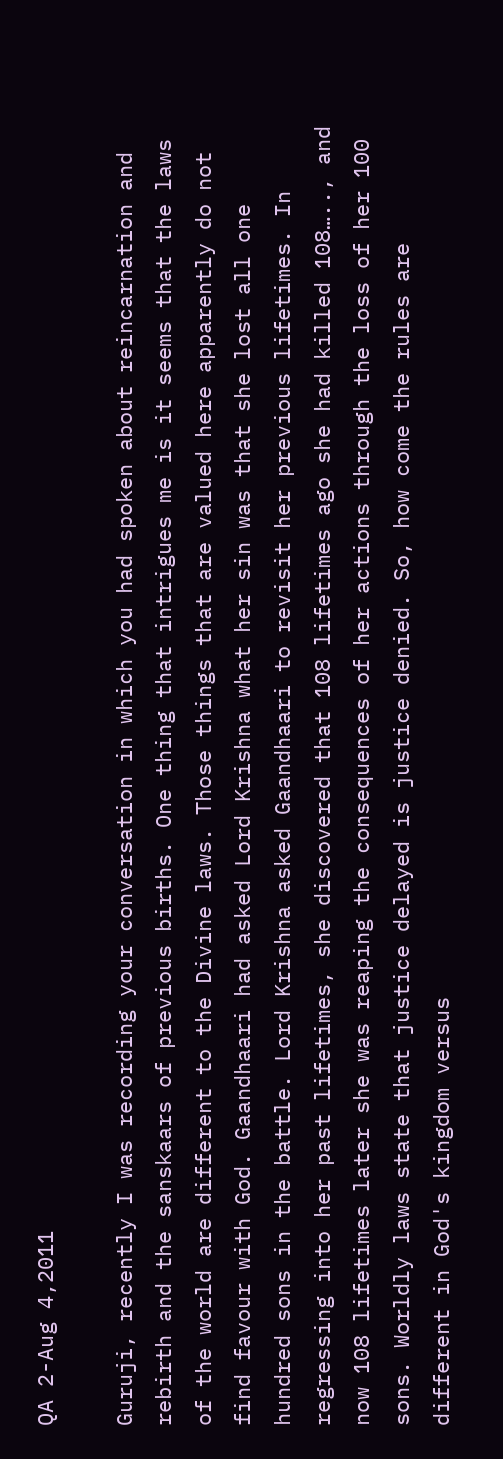QA 2-Aug 4,2011

Guruji, recently I was recording your conversation in which you had spoken about reincarnation and rebirth and the sanskaars of previous births. One thing that intrigues me is it seems that the laws of the world are different to the Divine laws. Those things that are valued here apparently do not find favour with God. Gaandhaari had asked Lord Krishna what her sin was that she lost all one hundred sons in the battle. Lord Krishna asked Gaandhaari to revisit her previous lifetimes. In regressing into her past lifetimes, she discovered that 108 lifetimes ago she had killed 108….., and now 108 lifetimes later she was reaping the consequences of her actions through the loss of her 100 sons. Worldly laws state that justice delayed is justice denied. So, how come the rules are different in God's kingdom versus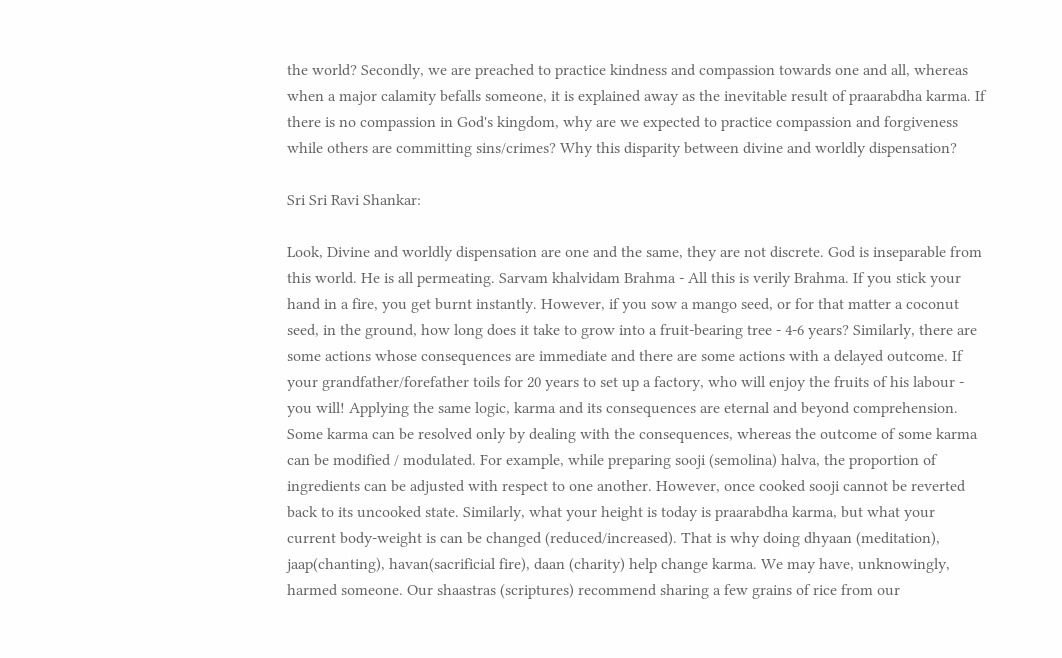the world? Secondly, we are preached to practice kindness and compassion towards one and all, whereas when a major calamity befalls someone, it is explained away as the inevitable result of praarabdha karma. If there is no compassion in God's kingdom, why are we expected to practice compassion and forgiveness while others are committing sins/crimes? Why this disparity between divine and worldly dispensation?

Sri Sri Ravi Shankar:

Look, Divine and worldly dispensation are one and the same, they are not discrete. God is inseparable from this world. He is all permeating. Sarvam khalvidam Brahma - All this is verily Brahma. If you stick your hand in a fire, you get burnt instantly. However, if you sow a mango seed, or for that matter a coconut seed, in the ground, how long does it take to grow into a fruit-bearing tree - 4-6 years? Similarly, there are some actions whose consequences are immediate and there are some actions with a delayed outcome. If your grandfather/forefather toils for 20 years to set up a factory, who will enjoy the fruits of his labour - you will! Applying the same logic, karma and its consequences are eternal and beyond comprehension. Some karma can be resolved only by dealing with the consequences, whereas the outcome of some karma can be modified / modulated. For example, while preparing sooji (semolina) halva, the proportion of ingredients can be adjusted with respect to one another. However, once cooked sooji cannot be reverted back to its uncooked state. Similarly, what your height is today is praarabdha karma, but what your current body-weight is can be changed (reduced/increased). That is why doing dhyaan (meditation), jaap(chanting), havan(sacrificial fire), daan (charity) help change karma. We may have, unknowingly, harmed someone. Our shaastras (scriptures) recommend sharing a few grains of rice from our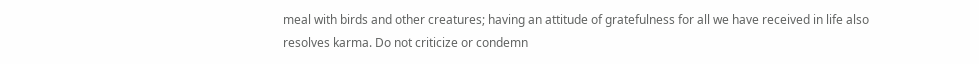meal with birds and other creatures; having an attitude of gratefulness for all we have received in life also resolves karma. Do not criticize or condemn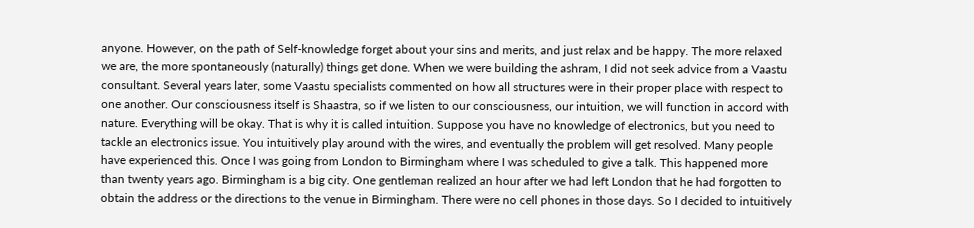anyone. However, on the path of Self-knowledge forget about your sins and merits, and just relax and be happy. The more relaxed we are, the more spontaneously (naturally) things get done. When we were building the ashram, I did not seek advice from a Vaastu consultant. Several years later, some Vaastu specialists commented on how all structures were in their proper place with respect to one another. Our consciousness itself is Shaastra, so if we listen to our consciousness, our intuition, we will function in accord with nature. Everything will be okay. That is why it is called intuition. Suppose you have no knowledge of electronics, but you need to tackle an electronics issue. You intuitively play around with the wires, and eventually the problem will get resolved. Many people have experienced this. Once I was going from London to Birmingham where I was scheduled to give a talk. This happened more than twenty years ago. Birmingham is a big city. One gentleman realized an hour after we had left London that he had forgotten to obtain the address or the directions to the venue in Birmingham. There were no cell phones in those days. So I decided to intuitively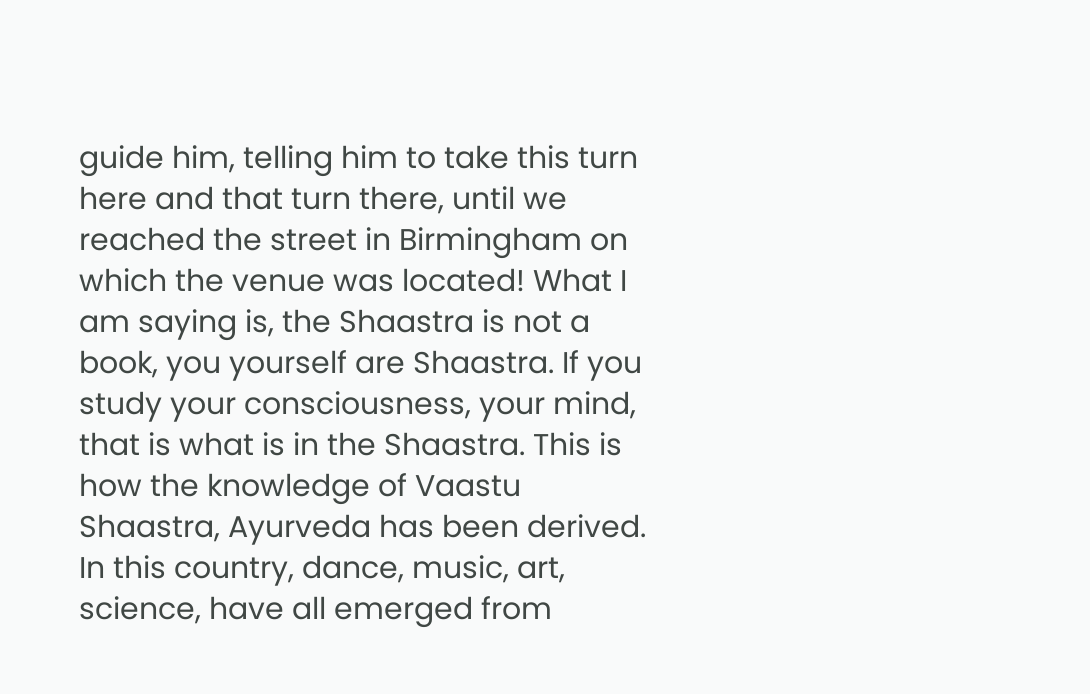guide him, telling him to take this turn here and that turn there, until we reached the street in Birmingham on which the venue was located! What I am saying is, the Shaastra is not a book, you yourself are Shaastra. If you study your consciousness, your mind, that is what is in the Shaastra. This is how the knowledge of Vaastu Shaastra, Ayurveda has been derived. In this country, dance, music, art, science, have all emerged from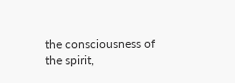the consciousness of the spirit,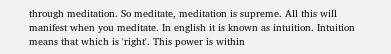through meditation. So meditate, meditation is supreme. All this will manifest when you meditate. In english it is known as intuition. Intuition means that which is 'right'. This power is within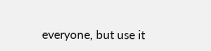everyone, but use it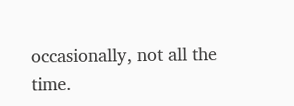occasionally, not all the time.